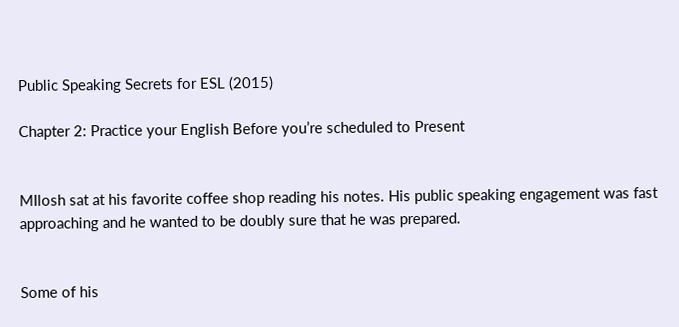Public Speaking Secrets for ESL (2015)

Chapter 2: Practice your English Before you’re scheduled to Present


MIlosh sat at his favorite coffee shop reading his notes. His public speaking engagement was fast approaching and he wanted to be doubly sure that he was prepared.


Some of his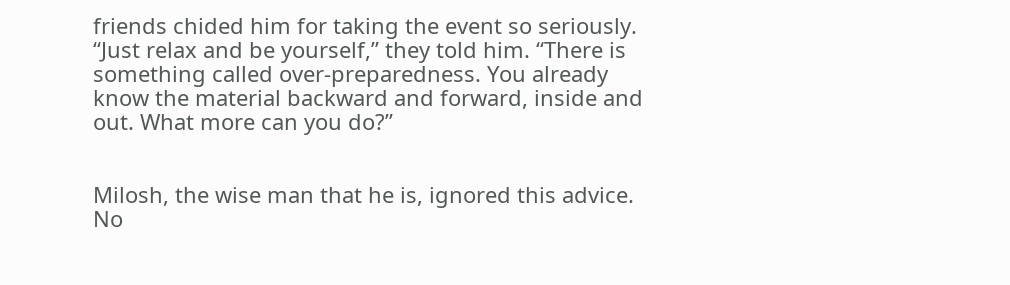friends chided him for taking the event so seriously. “Just relax and be yourself,” they told him. “There is something called over-preparedness. You already know the material backward and forward, inside and out. What more can you do?”


Milosh, the wise man that he is, ignored this advice. No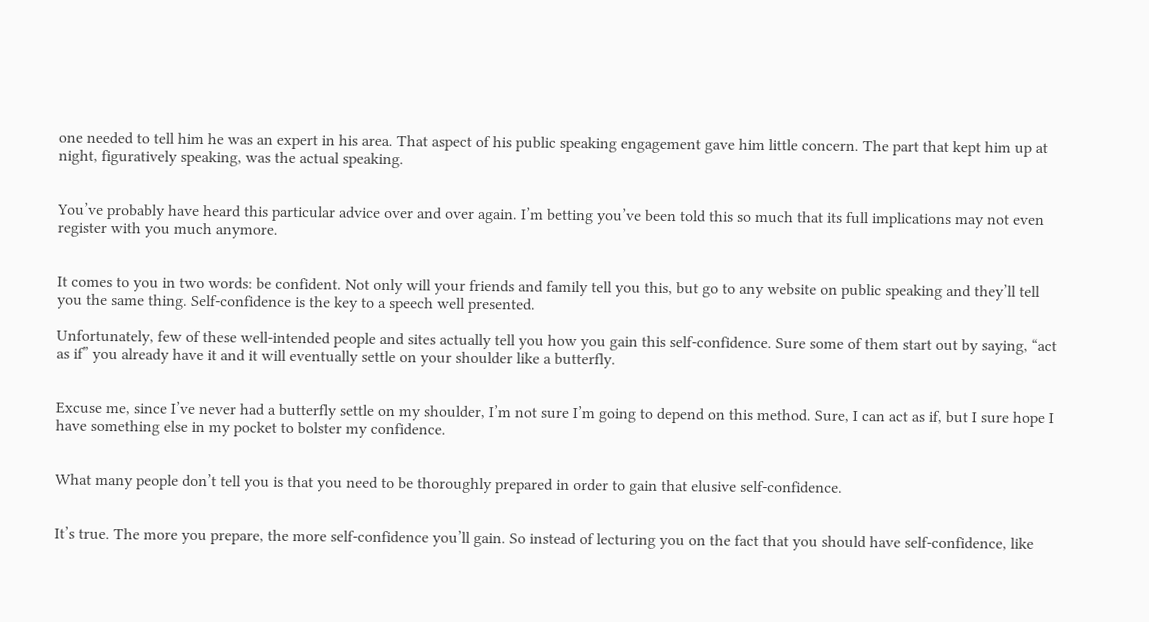one needed to tell him he was an expert in his area. That aspect of his public speaking engagement gave him little concern. The part that kept him up at night, figuratively speaking, was the actual speaking.


You’ve probably have heard this particular advice over and over again. I’m betting you’ve been told this so much that its full implications may not even register with you much anymore.


It comes to you in two words: be confident. Not only will your friends and family tell you this, but go to any website on public speaking and they’ll tell you the same thing. Self-confidence is the key to a speech well presented.

Unfortunately, few of these well-intended people and sites actually tell you how you gain this self-confidence. Sure some of them start out by saying, “act as if” you already have it and it will eventually settle on your shoulder like a butterfly.


Excuse me, since I’ve never had a butterfly settle on my shoulder, I’m not sure I’m going to depend on this method. Sure, I can act as if, but I sure hope I have something else in my pocket to bolster my confidence.


What many people don’t tell you is that you need to be thoroughly prepared in order to gain that elusive self-confidence.


It’s true. The more you prepare, the more self-confidence you’ll gain. So instead of lecturing you on the fact that you should have self-confidence, like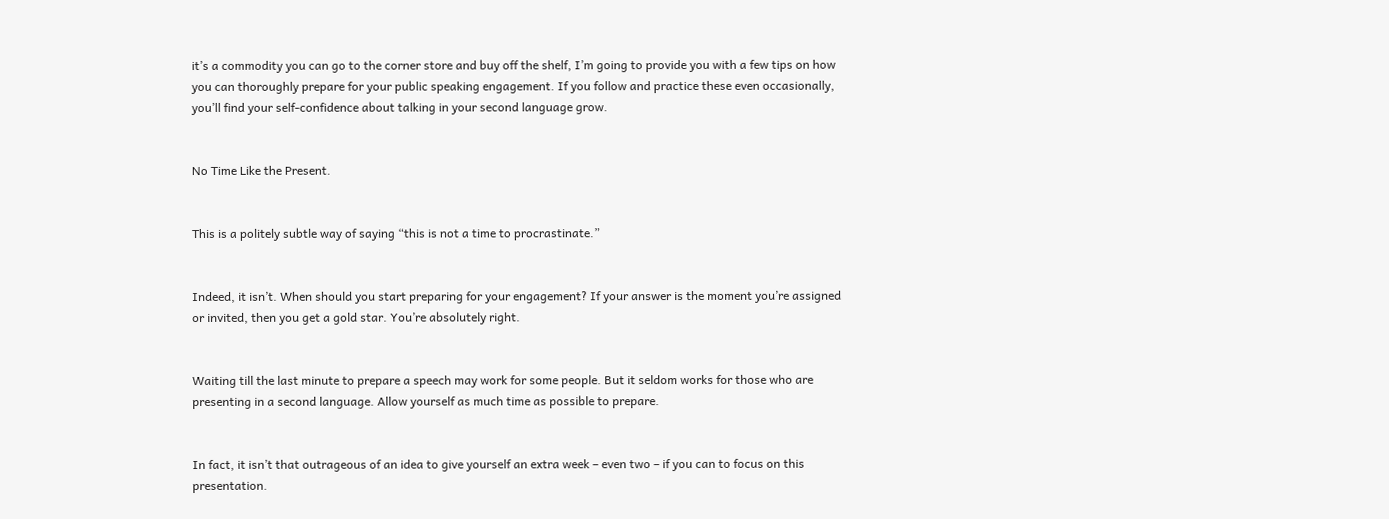it’s a commodity you can go to the corner store and buy off the shelf, I’m going to provide you with a few tips on how you can thoroughly prepare for your public speaking engagement. If you follow and practice these even occasionally, you’ll find your self-confidence about talking in your second language grow.


No Time Like the Present.


This is a politely subtle way of saying “this is not a time to procrastinate.”


Indeed, it isn’t. When should you start preparing for your engagement? If your answer is the moment you’re assigned or invited, then you get a gold star. You’re absolutely right.


Waiting till the last minute to prepare a speech may work for some people. But it seldom works for those who are presenting in a second language. Allow yourself as much time as possible to prepare.


In fact, it isn’t that outrageous of an idea to give yourself an extra week – even two – if you can to focus on this presentation.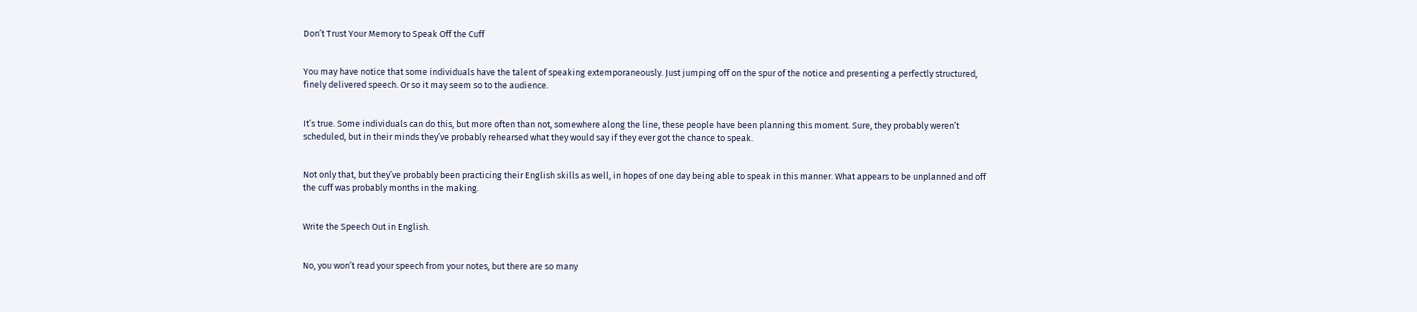Don’t Trust Your Memory to Speak Off the Cuff


You may have notice that some individuals have the talent of speaking extemporaneously. Just jumping off on the spur of the notice and presenting a perfectly structured, finely delivered speech. Or so it may seem so to the audience.


It’s true. Some individuals can do this, but more often than not, somewhere along the line, these people have been planning this moment. Sure, they probably weren’t scheduled, but in their minds they’ve probably rehearsed what they would say if they ever got the chance to speak.


Not only that, but they’ve probably been practicing their English skills as well, in hopes of one day being able to speak in this manner. What appears to be unplanned and off the cuff was probably months in the making.


Write the Speech Out in English.


No, you won’t read your speech from your notes, but there are so many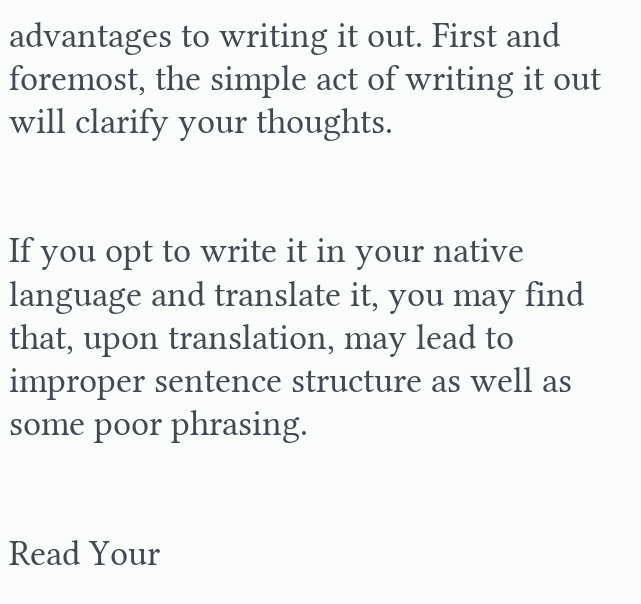advantages to writing it out. First and foremost, the simple act of writing it out will clarify your thoughts.


If you opt to write it in your native language and translate it, you may find that, upon translation, may lead to improper sentence structure as well as some poor phrasing.


Read Your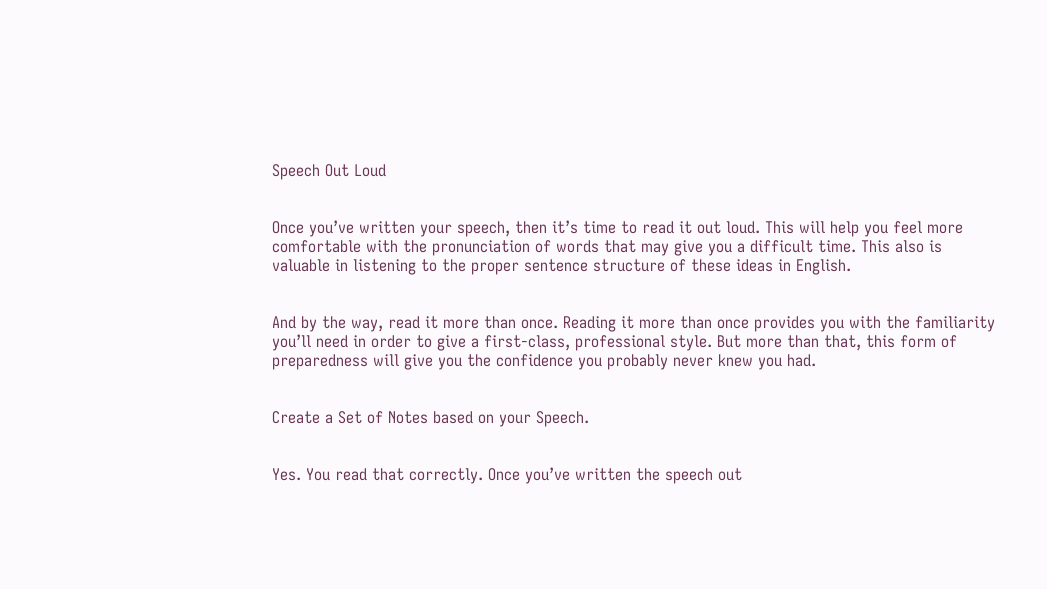Speech Out Loud


Once you’ve written your speech, then it’s time to read it out loud. This will help you feel more comfortable with the pronunciation of words that may give you a difficult time. This also is valuable in listening to the proper sentence structure of these ideas in English.


And by the way, read it more than once. Reading it more than once provides you with the familiarity you’ll need in order to give a first-class, professional style. But more than that, this form of preparedness will give you the confidence you probably never knew you had.


Create a Set of Notes based on your Speech.


Yes. You read that correctly. Once you’ve written the speech out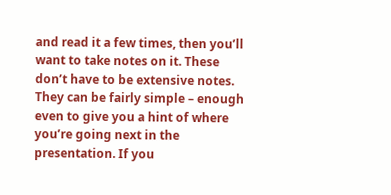and read it a few times, then you’ll want to take notes on it. These don’t have to be extensive notes. They can be fairly simple – enough even to give you a hint of where you’re going next in the presentation. If you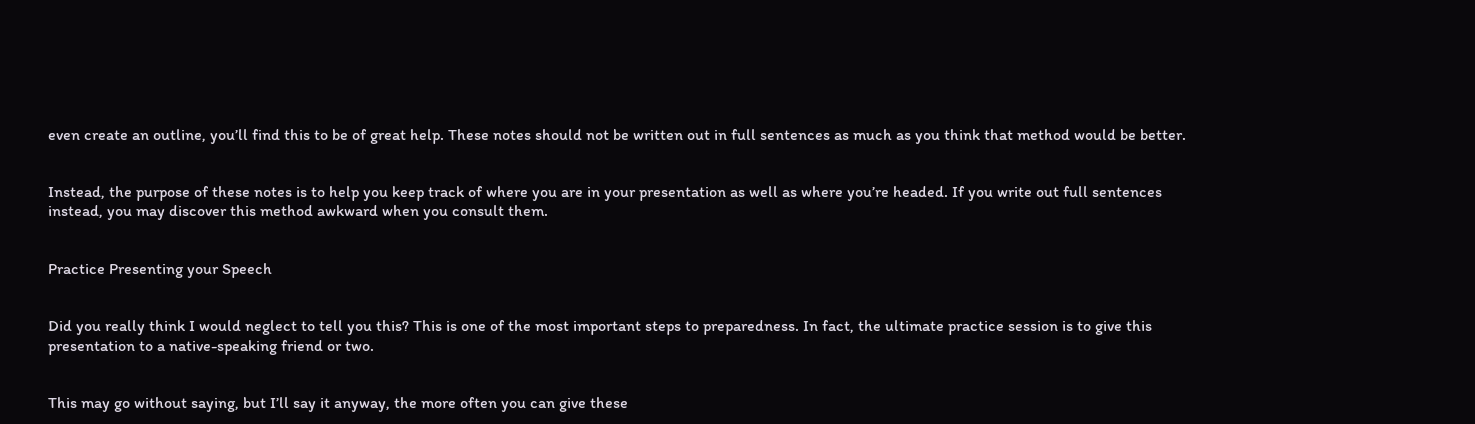even create an outline, you’ll find this to be of great help. These notes should not be written out in full sentences as much as you think that method would be better.


Instead, the purpose of these notes is to help you keep track of where you are in your presentation as well as where you’re headed. If you write out full sentences instead, you may discover this method awkward when you consult them.


Practice Presenting your Speech


Did you really think I would neglect to tell you this? This is one of the most important steps to preparedness. In fact, the ultimate practice session is to give this presentation to a native-speaking friend or two.


This may go without saying, but I’ll say it anyway, the more often you can give these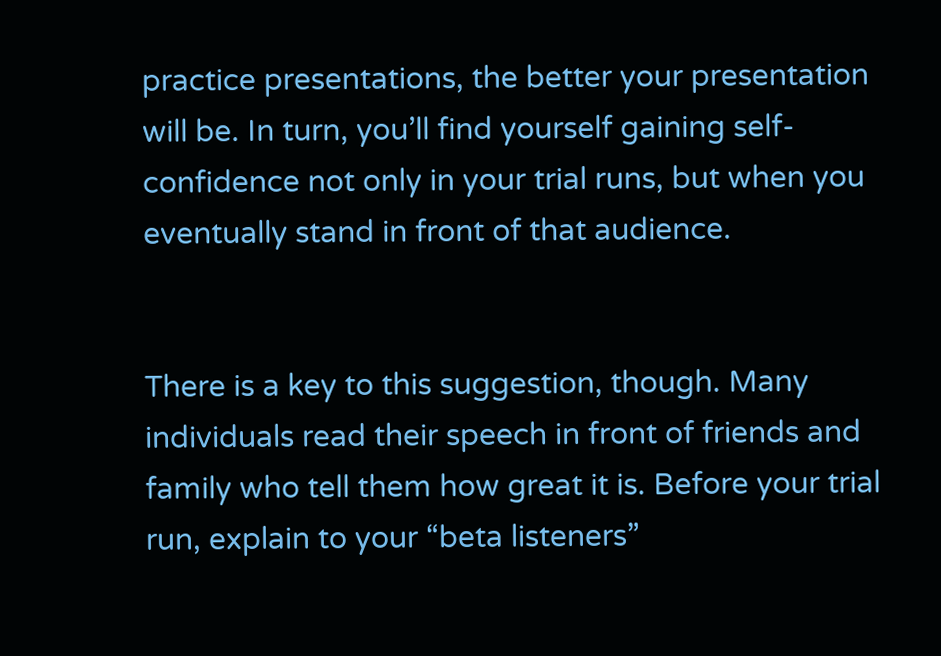practice presentations, the better your presentation will be. In turn, you’ll find yourself gaining self-confidence not only in your trial runs, but when you eventually stand in front of that audience.


There is a key to this suggestion, though. Many individuals read their speech in front of friends and family who tell them how great it is. Before your trial run, explain to your “beta listeners”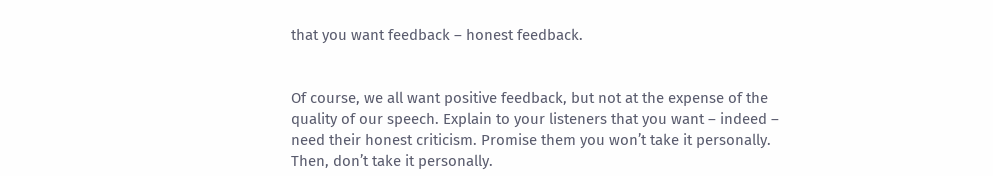that you want feedback – honest feedback.


Of course, we all want positive feedback, but not at the expense of the quality of our speech. Explain to your listeners that you want – indeed – need their honest criticism. Promise them you won’t take it personally. Then, don’t take it personally.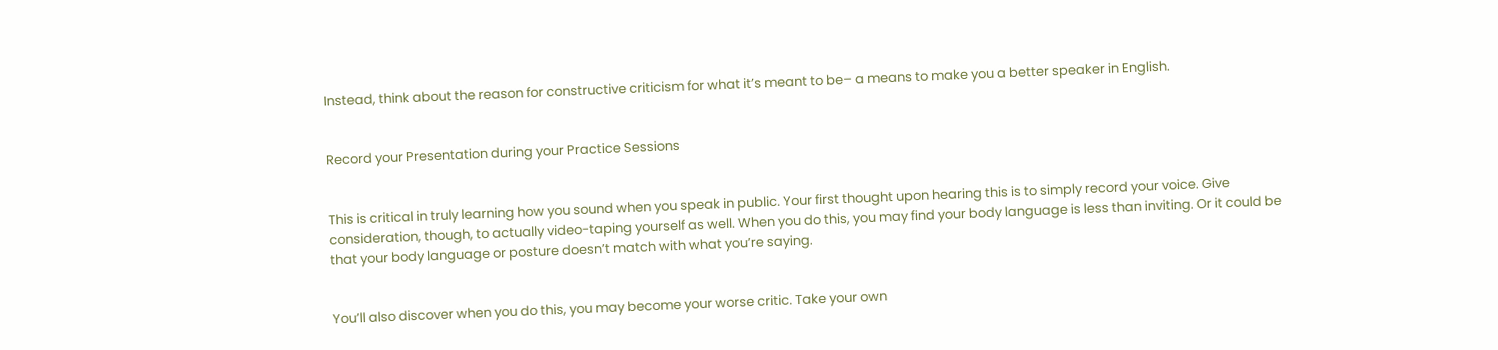Instead, think about the reason for constructive criticism for what it’s meant to be– a means to make you a better speaker in English.


Record your Presentation during your Practice Sessions


This is critical in truly learning how you sound when you speak in public. Your first thought upon hearing this is to simply record your voice. Give consideration, though, to actually video-taping yourself as well. When you do this, you may find your body language is less than inviting. Or it could be that your body language or posture doesn’t match with what you’re saying.


You’ll also discover when you do this, you may become your worse critic. Take your own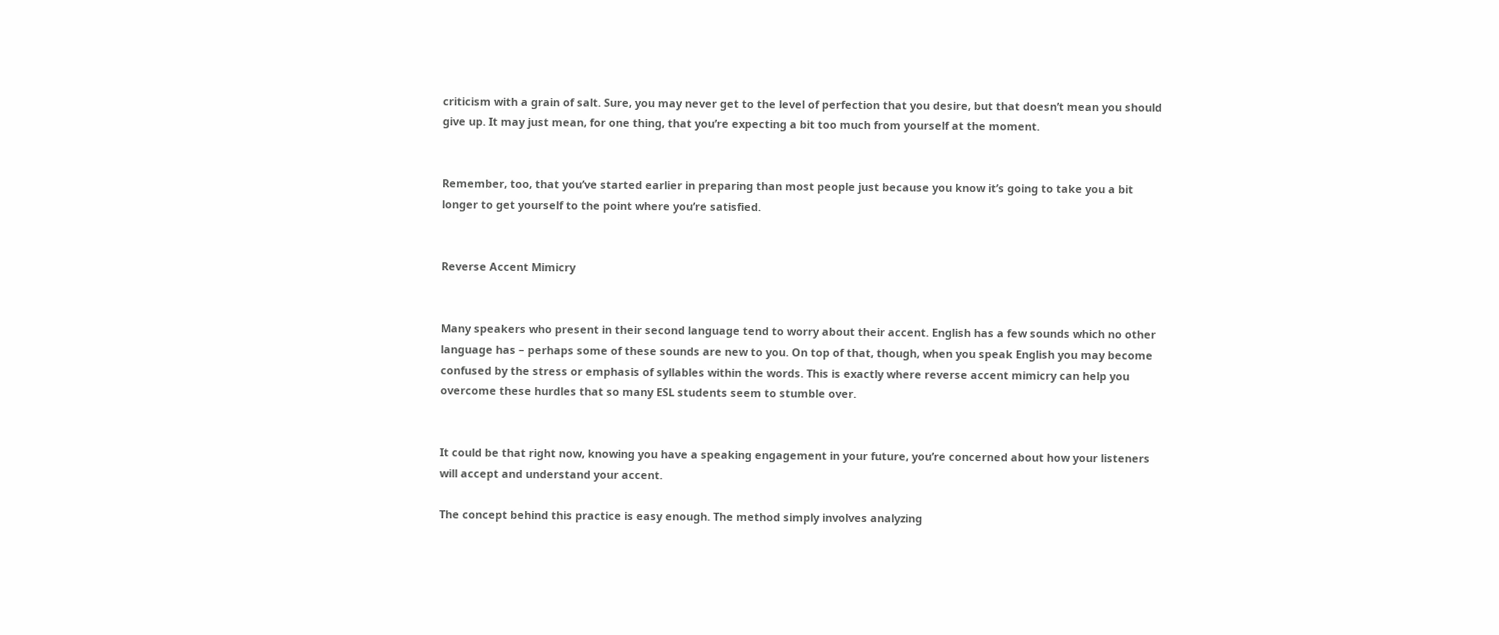criticism with a grain of salt. Sure, you may never get to the level of perfection that you desire, but that doesn’t mean you should give up. It may just mean, for one thing, that you’re expecting a bit too much from yourself at the moment.


Remember, too, that you’ve started earlier in preparing than most people just because you know it’s going to take you a bit longer to get yourself to the point where you’re satisfied.


Reverse Accent Mimicry


Many speakers who present in their second language tend to worry about their accent. English has a few sounds which no other language has – perhaps some of these sounds are new to you. On top of that, though, when you speak English you may become confused by the stress or emphasis of syllables within the words. This is exactly where reverse accent mimicry can help you overcome these hurdles that so many ESL students seem to stumble over.


It could be that right now, knowing you have a speaking engagement in your future, you’re concerned about how your listeners will accept and understand your accent.

The concept behind this practice is easy enough. The method simply involves analyzing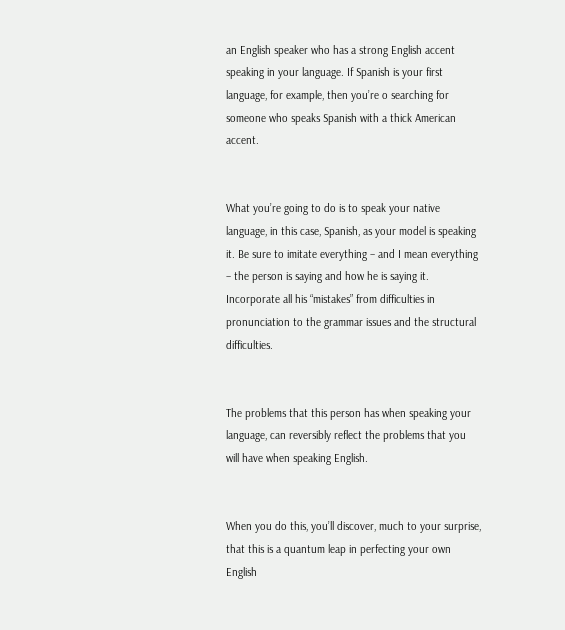an English speaker who has a strong English accent speaking in your language. If Spanish is your first language, for example, then you’re o searching for someone who speaks Spanish with a thick American accent.


What you’re going to do is to speak your native language, in this case, Spanish, as your model is speaking it. Be sure to imitate everything – and I mean everything – the person is saying and how he is saying it. Incorporate all his “mistakes” from difficulties in pronunciation to the grammar issues and the structural difficulties.


The problems that this person has when speaking your language, can reversibly reflect the problems that you will have when speaking English.


When you do this, you’ll discover, much to your surprise, that this is a quantum leap in perfecting your own English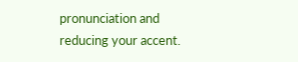pronunciation and reducing your accent.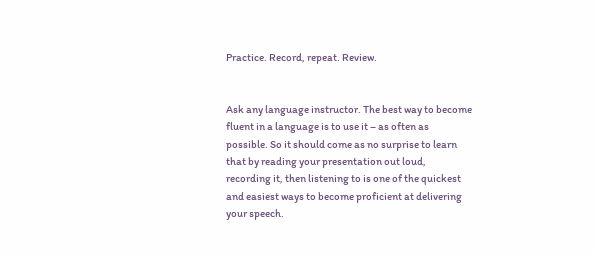Practice. Record, repeat. Review.


Ask any language instructor. The best way to become fluent in a language is to use it – as often as possible. So it should come as no surprise to learn that by reading your presentation out loud, recording it, then listening to is one of the quickest and easiest ways to become proficient at delivering your speech.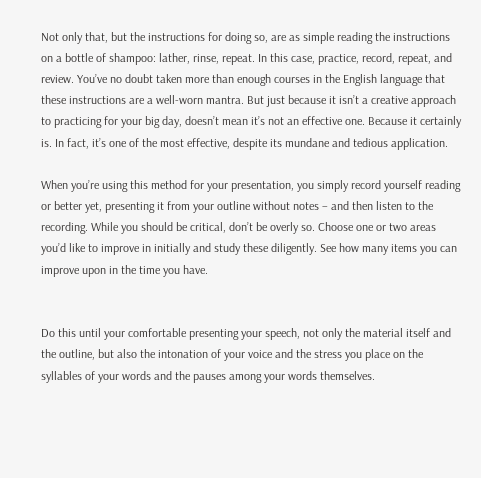Not only that, but the instructions for doing so, are as simple reading the instructions on a bottle of shampoo: lather, rinse, repeat. In this case, practice, record, repeat, and review. You’ve no doubt taken more than enough courses in the English language that these instructions are a well-worn mantra. But just because it isn’t a creative approach to practicing for your big day, doesn’t mean it’s not an effective one. Because it certainly is. In fact, it’s one of the most effective, despite its mundane and tedious application.

When you’re using this method for your presentation, you simply record yourself reading or better yet, presenting it from your outline without notes – and then listen to the recording. While you should be critical, don’t be overly so. Choose one or two areas you’d like to improve in initially and study these diligently. See how many items you can improve upon in the time you have.


Do this until your comfortable presenting your speech, not only the material itself and the outline, but also the intonation of your voice and the stress you place on the syllables of your words and the pauses among your words themselves.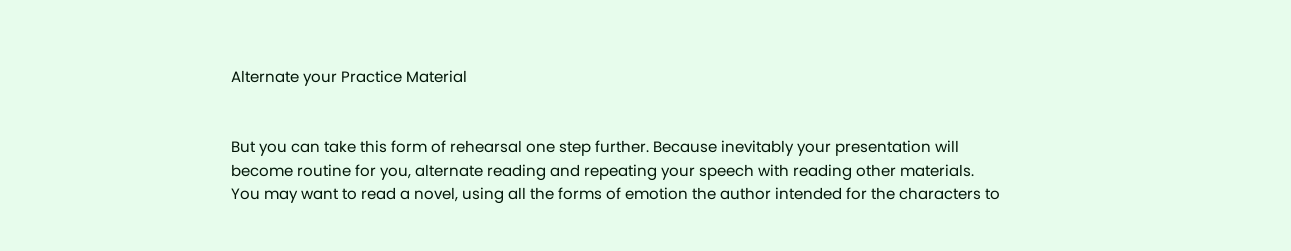Alternate your Practice Material


But you can take this form of rehearsal one step further. Because inevitably your presentation will become routine for you, alternate reading and repeating your speech with reading other materials. You may want to read a novel, using all the forms of emotion the author intended for the characters to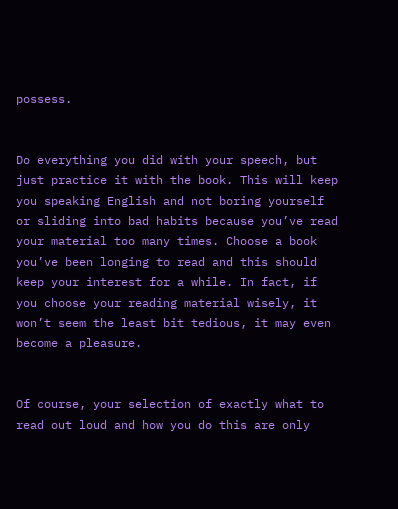possess.


Do everything you did with your speech, but just practice it with the book. This will keep you speaking English and not boring yourself or sliding into bad habits because you’ve read your material too many times. Choose a book you’ve been longing to read and this should keep your interest for a while. In fact, if you choose your reading material wisely, it won’t seem the least bit tedious, it may even become a pleasure.


Of course, your selection of exactly what to read out loud and how you do this are only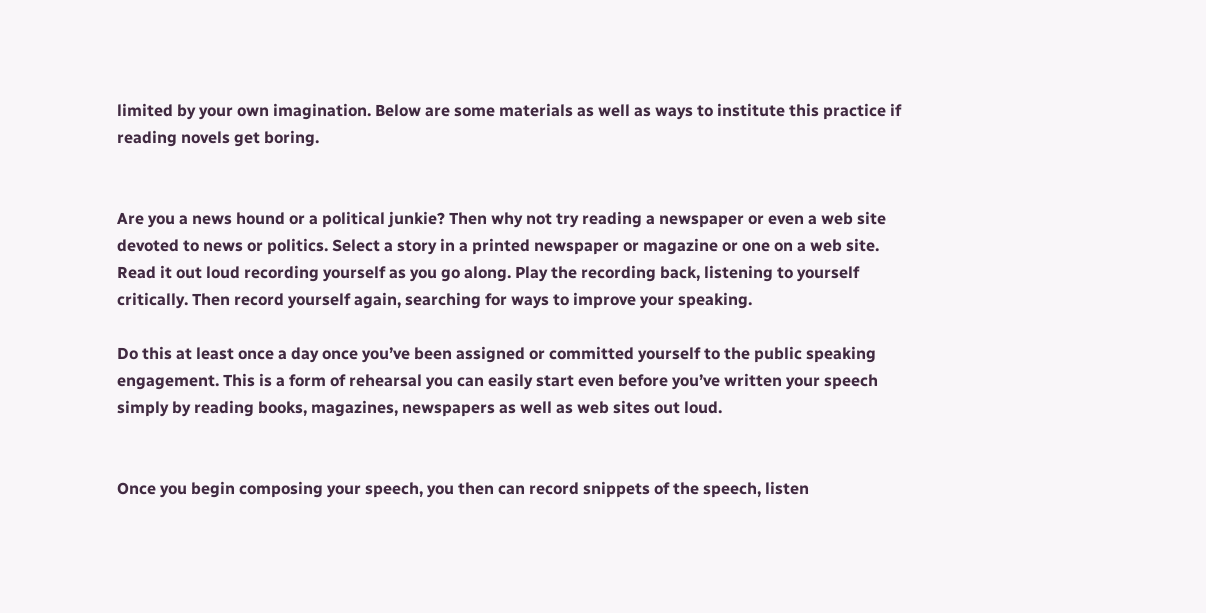limited by your own imagination. Below are some materials as well as ways to institute this practice if reading novels get boring.


Are you a news hound or a political junkie? Then why not try reading a newspaper or even a web site devoted to news or politics. Select a story in a printed newspaper or magazine or one on a web site. Read it out loud recording yourself as you go along. Play the recording back, listening to yourself critically. Then record yourself again, searching for ways to improve your speaking.

Do this at least once a day once you’ve been assigned or committed yourself to the public speaking engagement. This is a form of rehearsal you can easily start even before you’ve written your speech simply by reading books, magazines, newspapers as well as web sites out loud.


Once you begin composing your speech, you then can record snippets of the speech, listen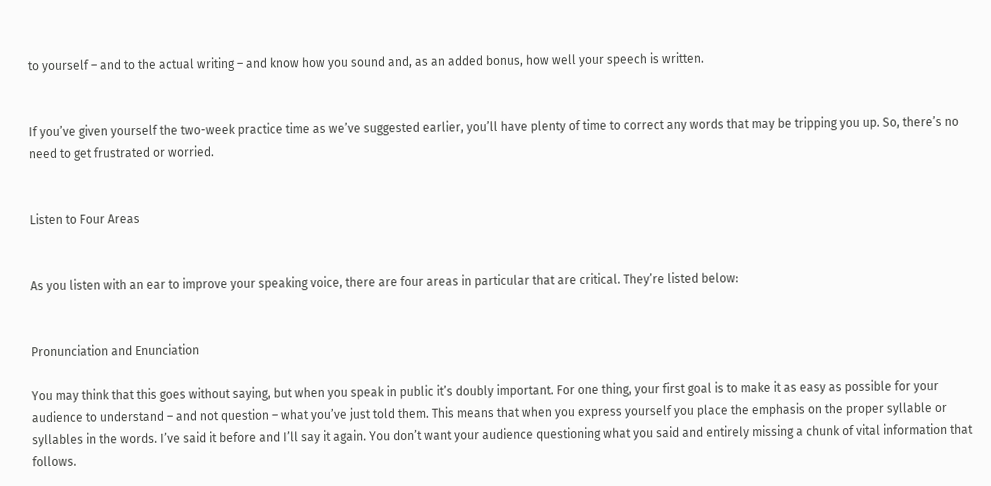to yourself – and to the actual writing – and know how you sound and, as an added bonus, how well your speech is written.


If you’ve given yourself the two-week practice time as we’ve suggested earlier, you’ll have plenty of time to correct any words that may be tripping you up. So, there’s no need to get frustrated or worried.


Listen to Four Areas


As you listen with an ear to improve your speaking voice, there are four areas in particular that are critical. They’re listed below:


Pronunciation and Enunciation

You may think that this goes without saying, but when you speak in public it’s doubly important. For one thing, your first goal is to make it as easy as possible for your audience to understand – and not question – what you’ve just told them. This means that when you express yourself you place the emphasis on the proper syllable or syllables in the words. I’ve said it before and I’ll say it again. You don’t want your audience questioning what you said and entirely missing a chunk of vital information that follows.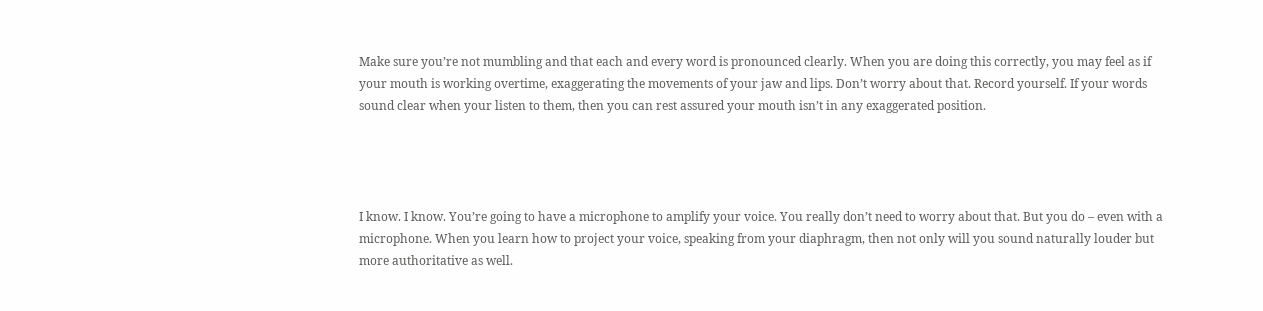Make sure you’re not mumbling and that each and every word is pronounced clearly. When you are doing this correctly, you may feel as if your mouth is working overtime, exaggerating the movements of your jaw and lips. Don’t worry about that. Record yourself. If your words sound clear when your listen to them, then you can rest assured your mouth isn’t in any exaggerated position.




I know. I know. You’re going to have a microphone to amplify your voice. You really don’t need to worry about that. But you do – even with a microphone. When you learn how to project your voice, speaking from your diaphragm, then not only will you sound naturally louder but more authoritative as well.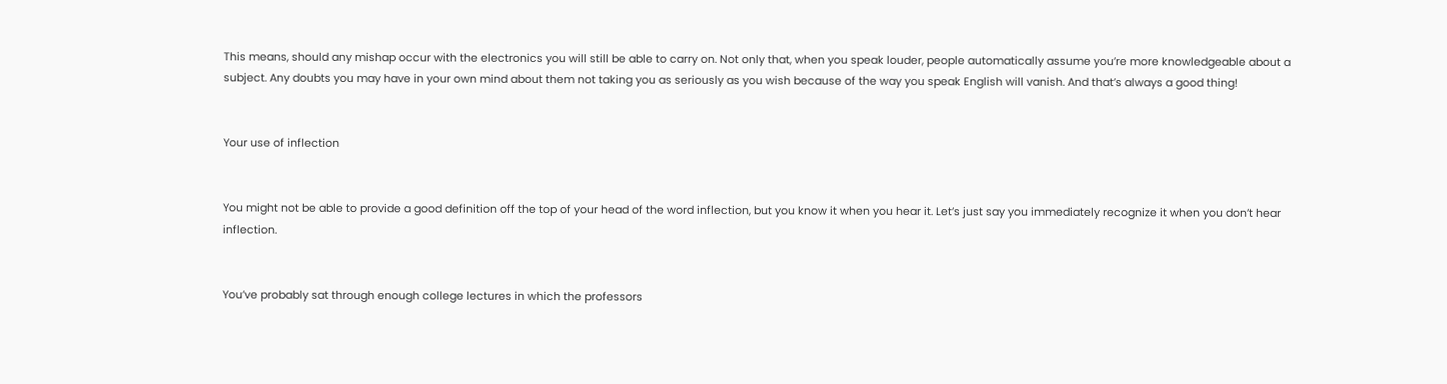This means, should any mishap occur with the electronics you will still be able to carry on. Not only that, when you speak louder, people automatically assume you’re more knowledgeable about a subject. Any doubts you may have in your own mind about them not taking you as seriously as you wish because of the way you speak English will vanish. And that’s always a good thing!


Your use of inflection


You might not be able to provide a good definition off the top of your head of the word inflection, but you know it when you hear it. Let’s just say you immediately recognize it when you don’t hear inflection.


You’ve probably sat through enough college lectures in which the professors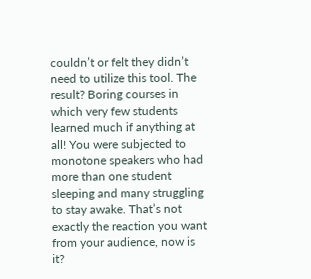couldn’t or felt they didn’t need to utilize this tool. The result? Boring courses in which very few students learned much if anything at all! You were subjected to monotone speakers who had more than one student sleeping and many struggling to stay awake. That’s not exactly the reaction you want from your audience, now is it?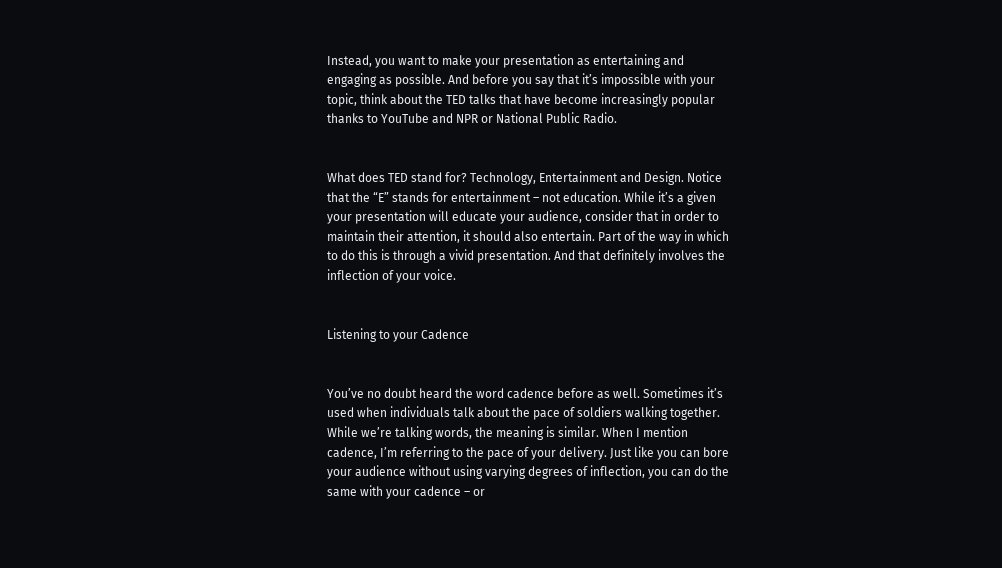Instead, you want to make your presentation as entertaining and engaging as possible. And before you say that it’s impossible with your topic, think about the TED talks that have become increasingly popular thanks to YouTube and NPR or National Public Radio.


What does TED stand for? Technology, Entertainment and Design. Notice that the “E” stands for entertainment – not education. While it’s a given your presentation will educate your audience, consider that in order to maintain their attention, it should also entertain. Part of the way in which to do this is through a vivid presentation. And that definitely involves the inflection of your voice.


Listening to your Cadence


You’ve no doubt heard the word cadence before as well. Sometimes it’s used when individuals talk about the pace of soldiers walking together. While we’re talking words, the meaning is similar. When I mention cadence, I’m referring to the pace of your delivery. Just like you can bore your audience without using varying degrees of inflection, you can do the same with your cadence – or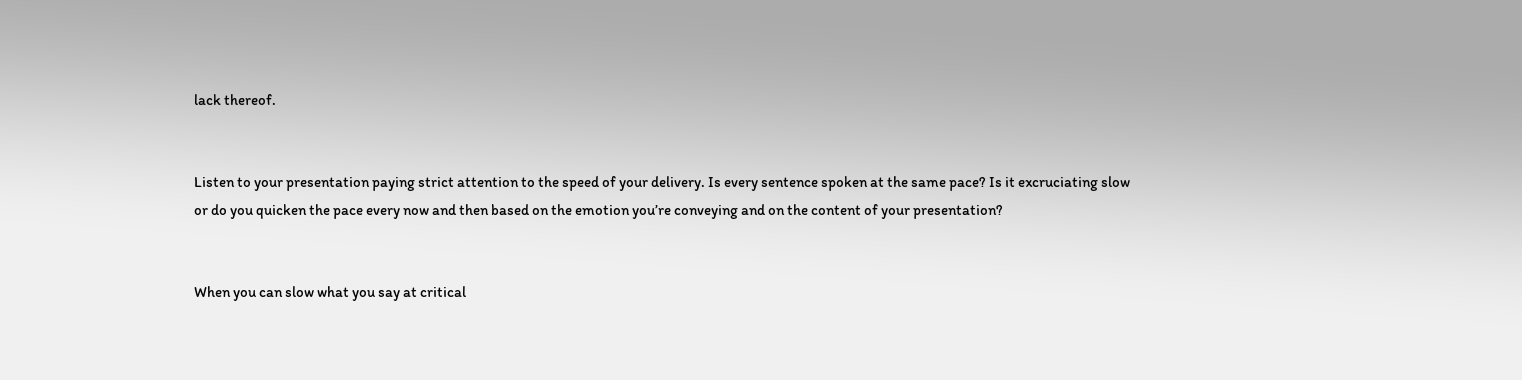lack thereof.


Listen to your presentation paying strict attention to the speed of your delivery. Is every sentence spoken at the same pace? Is it excruciating slow or do you quicken the pace every now and then based on the emotion you’re conveying and on the content of your presentation?


When you can slow what you say at critical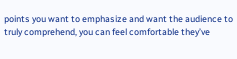points you want to emphasize and want the audience to truly comprehend, you can feel comfortable they’ve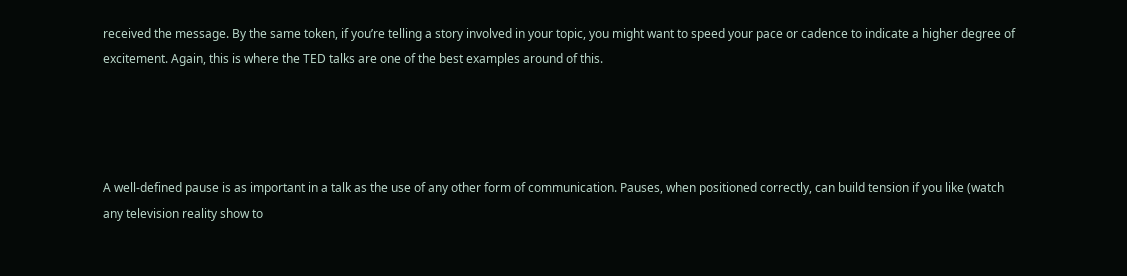received the message. By the same token, if you’re telling a story involved in your topic, you might want to speed your pace or cadence to indicate a higher degree of excitement. Again, this is where the TED talks are one of the best examples around of this.




A well-defined pause is as important in a talk as the use of any other form of communication. Pauses, when positioned correctly, can build tension if you like (watch any television reality show to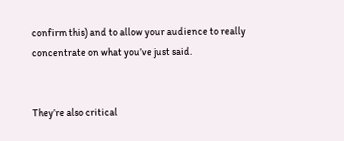confirm this) and to allow your audience to really concentrate on what you’ve just said.


They’re also critical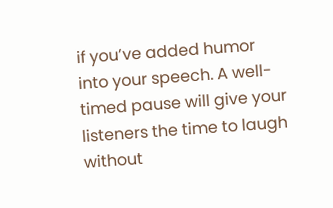if you’ve added humor into your speech. A well-timed pause will give your listeners the time to laugh without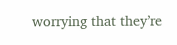worrying that they’re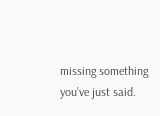missing something you’ve just said.